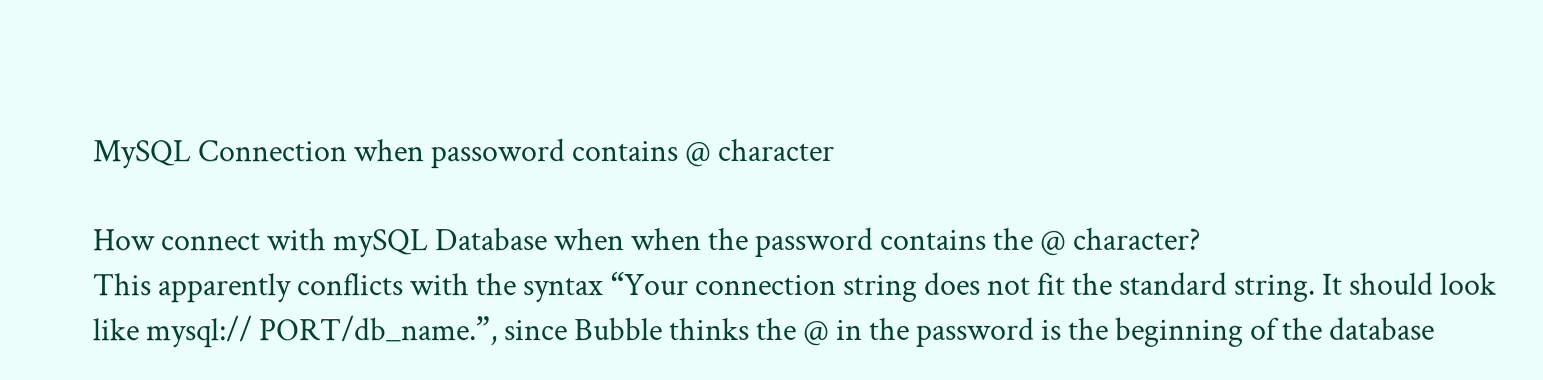MySQL Connection when passoword contains @ character

How connect with mySQL Database when when the password contains the @ character?
This apparently conflicts with the syntax “Your connection string does not fit the standard string. It should look like mysql:// PORT/db_name.”, since Bubble thinks the @ in the password is the beginning of the database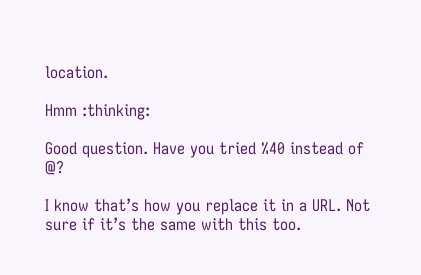location.

Hmm :thinking:

Good question. Have you tried %40 instead of @?

I know that’s how you replace it in a URL. Not sure if it’s the same with this too.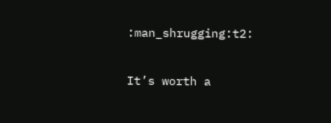:man_shrugging:t2:

It’s worth a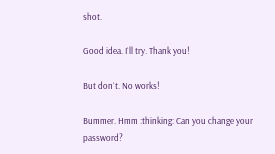shot.

Good idea. I`ll try. Thank you!

But don`t. No works!

Bummer. Hmm :thinking: Can you change your password?